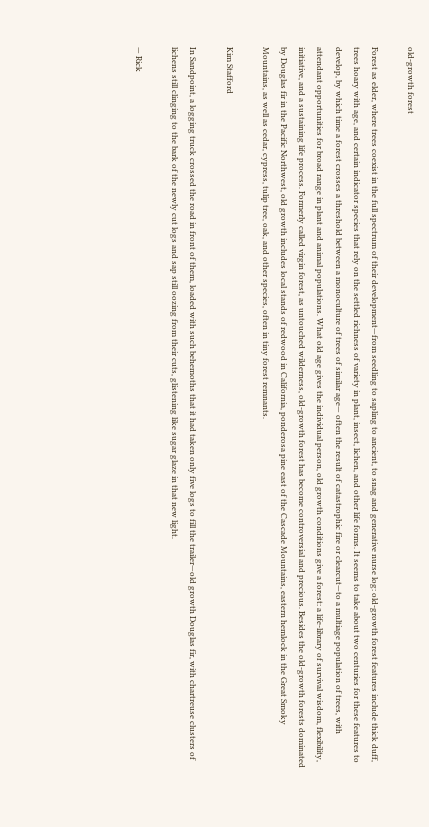old-growth forest

Forest as elder, where trees coexist in the full spectrum of their development—from seedling to sapling to ancient, to snag and generative nurse log: old-growth forest features include thick duff, trees hoary with age, and certain indicator species that rely on the settled richness of variety in plant, insect, lichen, and other life forms. It seems to take about two centuries for these features to develop, by which time a forest crosses a threshold between a monoculture of trees of similar age— often the result of catastrophic fire or clearcut—to a multiage population of trees, with attendant opportunities for broad range in plant and animal populations. What old age gives the individual person, old growth conditions give a forest: a life-library of survival wisdom, flexibility, initiative, and a sustaining life process. Formerly called virgin forest, as untouched wilderness, old-growth forest has become controversial and precious. Besides the old-growth forests dominated by Douglas fir in the Pacific Northwest, old growth includes local stands of redwood in California, ponderosa pine east of the Cascade Mountains, eastern hemlock in the Great Smoky Mountains, as well as cedar, cypress, tulip tree, oak, and other species, often in tiny forest remnants.

Kim Stafford

In Sandpoint, a logging truck crossed the road in front of them, loaded with such behemoths that it had taken only five logs to fill the trailer—old growth Douglas fir, with chartreuse clusters of lichens still clinging to the bark of the newly cut logs and sap still oozing from their cuts, glistening like sugar glaze in that new light.

— Rick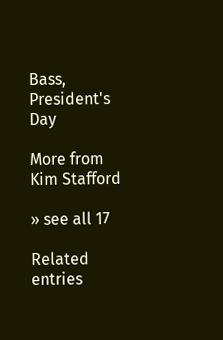Bass, President's Day

More from Kim Stafford

» see all 17

Related entries